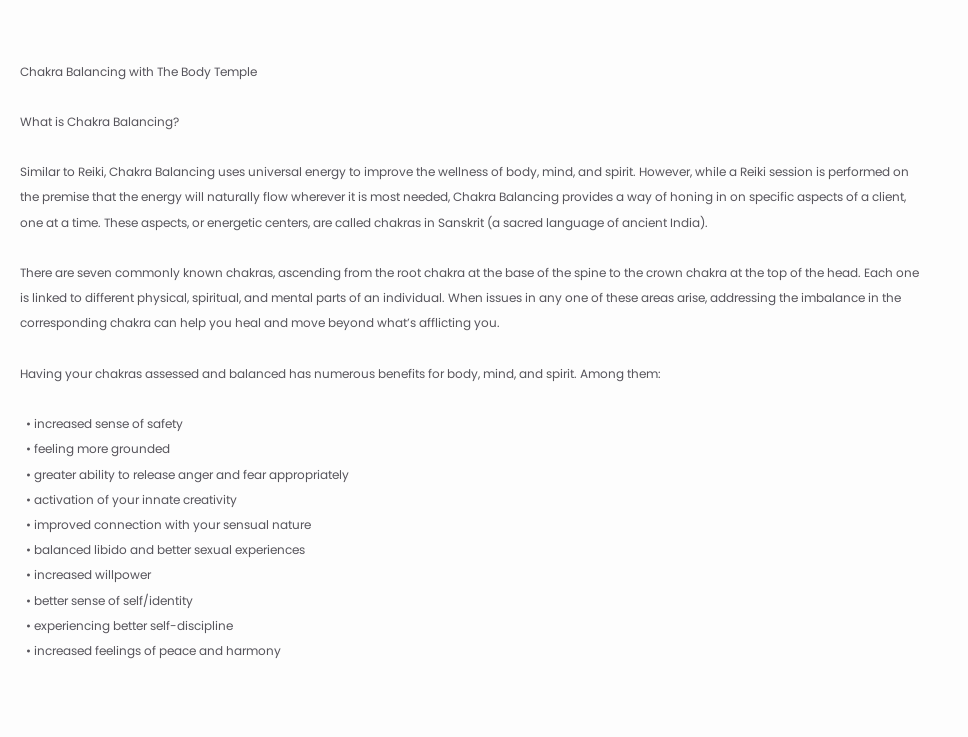Chakra Balancing with The Body Temple

What is Chakra Balancing?

Similar to Reiki, Chakra Balancing uses universal energy to improve the wellness of body, mind, and spirit. However, while a Reiki session is performed on the premise that the energy will naturally flow wherever it is most needed, Chakra Balancing provides a way of honing in on specific aspects of a client, one at a time. These aspects, or energetic centers, are called chakras in Sanskrit (a sacred language of ancient India).

There are seven commonly known chakras, ascending from the root chakra at the base of the spine to the crown chakra at the top of the head. Each one is linked to different physical, spiritual, and mental parts of an individual. When issues in any one of these areas arise, addressing the imbalance in the corresponding chakra can help you heal and move beyond what’s afflicting you.

Having your chakras assessed and balanced has numerous benefits for body, mind, and spirit. Among them:

  • increased sense of safety
  • feeling more grounded
  • greater ability to release anger and fear appropriately
  • activation of your innate creativity
  • improved connection with your sensual nature
  • balanced libido and better sexual experiences
  • increased willpower
  • better sense of self/identity
  • experiencing better self-discipline
  • increased feelings of peace and harmony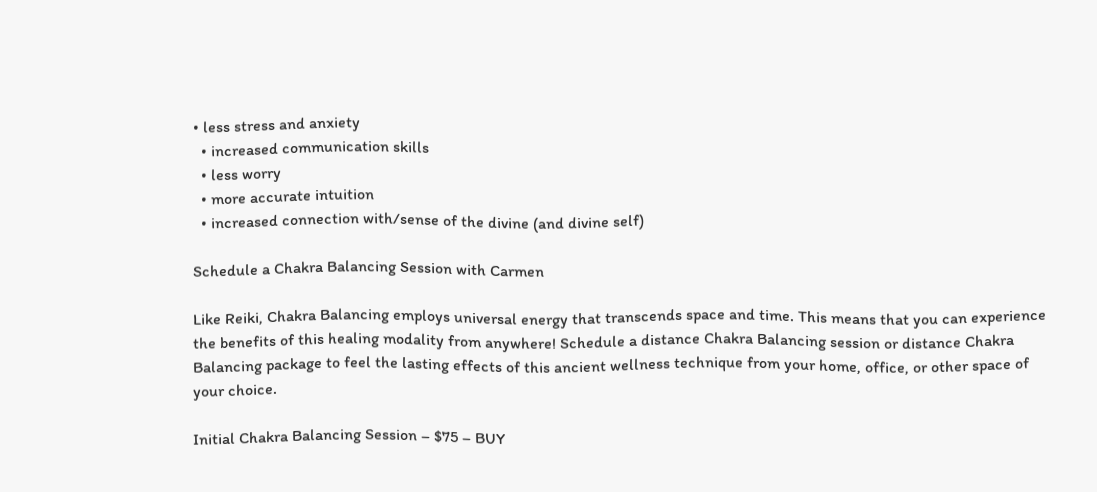• less stress and anxiety
  • increased communication skills
  • less worry
  • more accurate intuition
  • increased connection with/sense of the divine (and divine self)

Schedule a Chakra Balancing Session with Carmen

Like Reiki, Chakra Balancing employs universal energy that transcends space and time. This means that you can experience the benefits of this healing modality from anywhere! Schedule a distance Chakra Balancing session or distance Chakra Balancing package to feel the lasting effects of this ancient wellness technique from your home, office, or other space of your choice.

Initial Chakra Balancing Session – $75 – BUY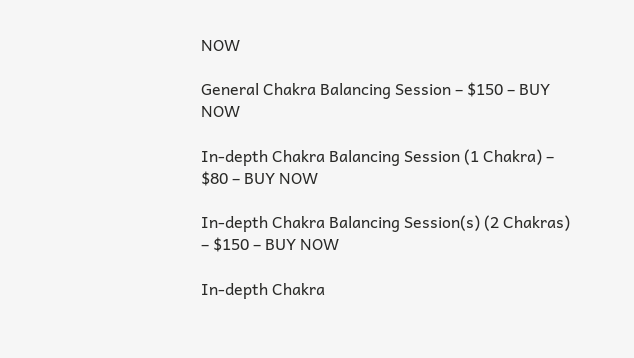NOW

General Chakra Balancing Session – $150 – BUY NOW

In-depth Chakra Balancing Session (1 Chakra) – $80 – BUY NOW

In-depth Chakra Balancing Session(s) (2 Chakras) – $150 – BUY NOW

In-depth Chakra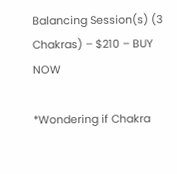Balancing Session(s) (3 Chakras) – $210 – BUY NOW

*Wondering if Chakra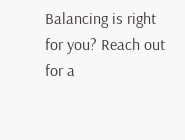Balancing is right for you? Reach out for a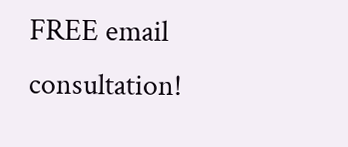FREE email consultation!